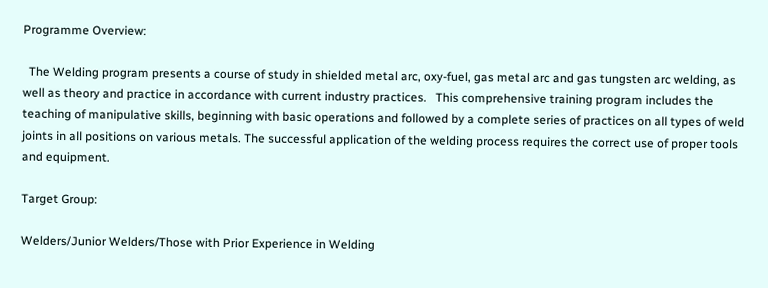Programme Overview:

  The Welding program presents a course of study in shielded metal arc, oxy-fuel, gas metal arc and gas tungsten arc welding, as well as theory and practice in accordance with current industry practices.   This comprehensive training program includes the teaching of manipulative skills, beginning with basic operations and followed by a complete series of practices on all types of weld joints in all positions on various metals. The successful application of the welding process requires the correct use of proper tools and equipment.

Target Group:

Welders/Junior Welders/Those with Prior Experience in Welding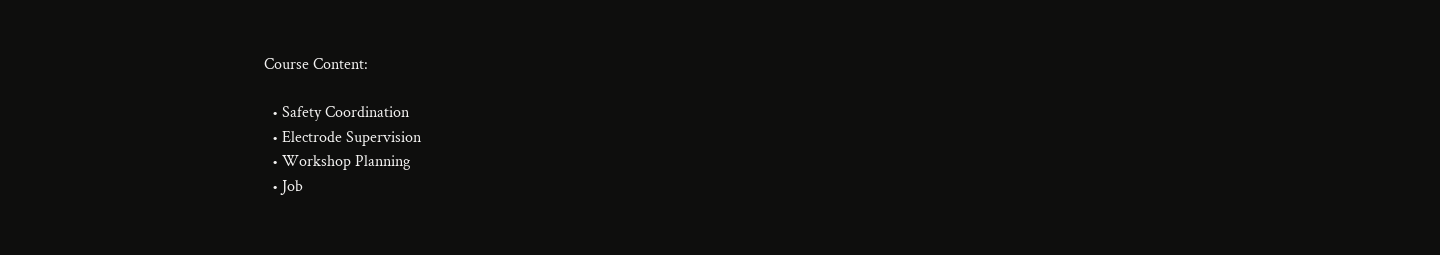Course Content:

  • Safety Coordination
  • Electrode Supervision
  • Workshop Planning
  • Job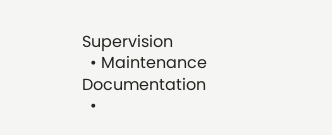Supervision
  • Maintenance Documentation
  •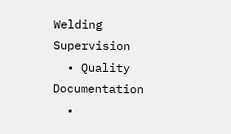Welding Supervision
  • Quality Documentation
  •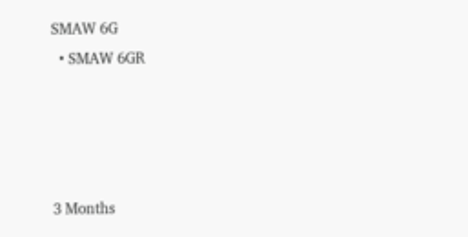SMAW 6G
  • SMAW 6GR




3 Months